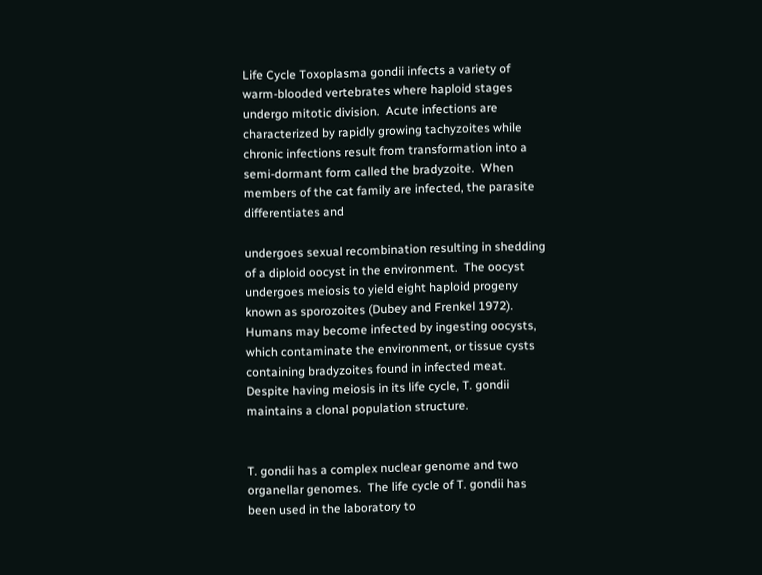Life Cycle Toxoplasma gondii infects a variety of warm-blooded vertebrates where haploid stages undergo mitotic division.  Acute infections are characterized by rapidly growing tachyzoites while chronic infections result from transformation into a semi-dormant form called the bradyzoite.  When members of the cat family are infected, the parasite differentiates and

undergoes sexual recombination resulting in shedding of a diploid oocyst in the environment.  The oocyst undergoes meiosis to yield eight haploid progeny known as sporozoites (Dubey and Frenkel 1972). Humans may become infected by ingesting oocysts, which contaminate the environment, or tissue cysts containing bradyzoites found in infected meat.  Despite having meiosis in its life cycle, T. gondii maintains a clonal population structure.


T. gondii has a complex nuclear genome and two organellar genomes.  The life cycle of T. gondii has been used in the laboratory to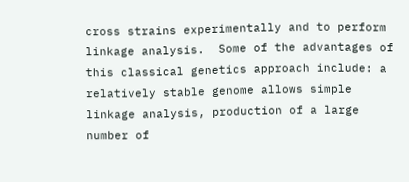cross strains experimentally and to perform linkage analysis.  Some of the advantages of this classical genetics approach include: a relatively stable genome allows simple linkage analysis, production of a large number of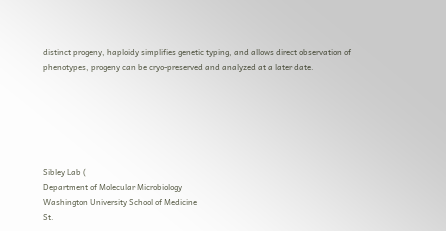distinct progeny, haploidy simplifies genetic typing, and allows direct observation of phenotypes, progeny can be cryo-preserved and analyzed at a later date.






Sibley Lab (
Department of Molecular Microbiology
Washington University School of Medicine
St.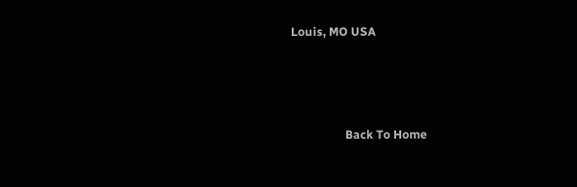Louis, MO USA



                  Back To Home